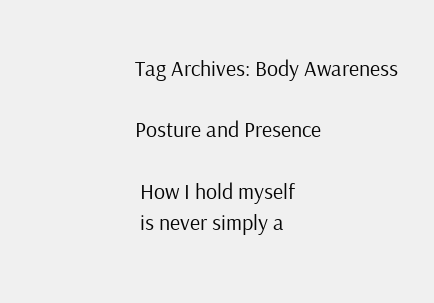Tag Archives: Body Awareness

Posture and Presence

 How I hold myself
 is never simply a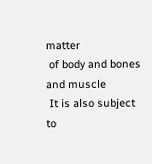matter
 of body and bones and muscle
 It is also subject to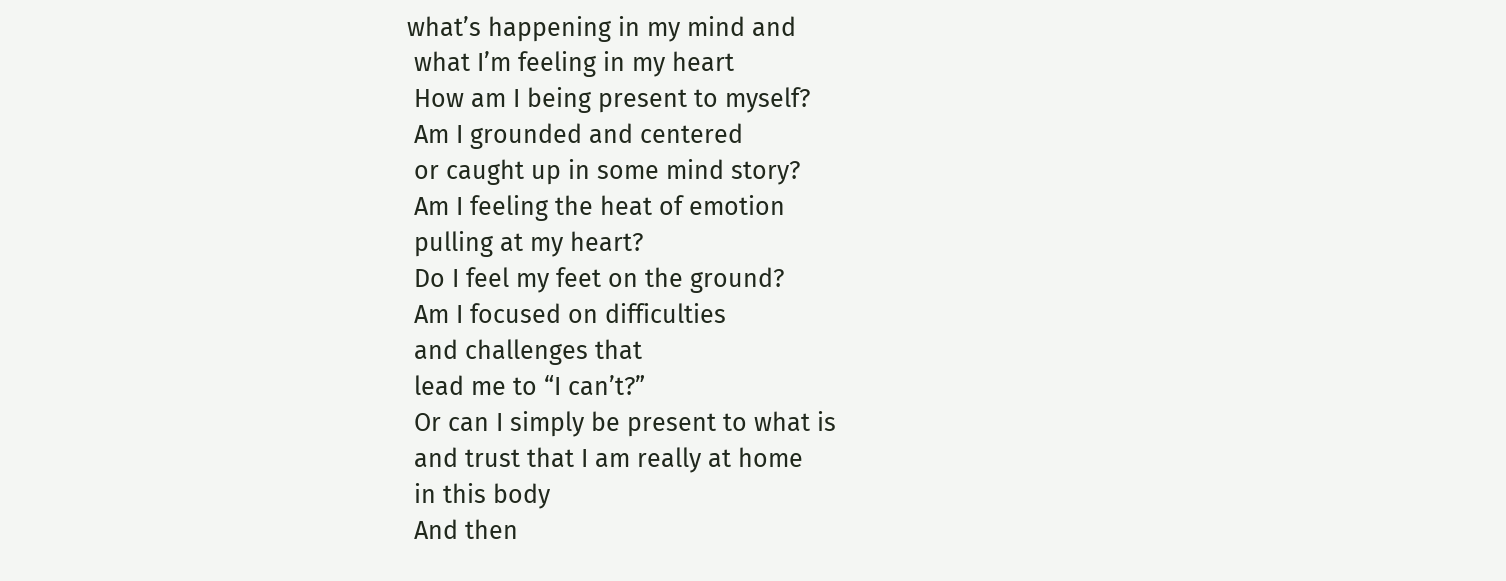what’s happening in my mind and
 what I’m feeling in my heart
 How am I being present to myself?
 Am I grounded and centered
 or caught up in some mind story?
 Am I feeling the heat of emotion
 pulling at my heart?
 Do I feel my feet on the ground?
 Am I focused on difficulties
 and challenges that
 lead me to “I can’t?”
 Or can I simply be present to what is
 and trust that I am really at home
 in this body
 And then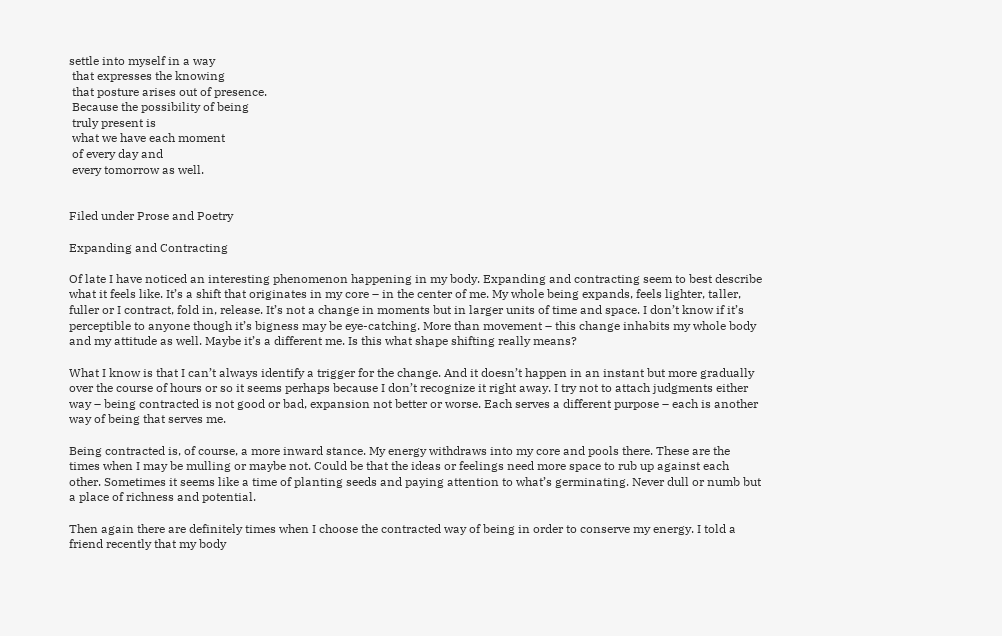settle into myself in a way
 that expresses the knowing
 that posture arises out of presence.
 Because the possibility of being
 truly present is
 what we have each moment
 of every day and
 every tomorrow as well.


Filed under Prose and Poetry

Expanding and Contracting

Of late I have noticed an interesting phenomenon happening in my body. Expanding and contracting seem to best describe what it feels like. It’s a shift that originates in my core – in the center of me. My whole being expands, feels lighter, taller, fuller or I contract, fold in, release. It’s not a change in moments but in larger units of time and space. I don’t know if it’s perceptible to anyone though it’s bigness may be eye-catching. More than movement – this change inhabits my whole body and my attitude as well. Maybe it’s a different me. Is this what shape shifting really means?

What I know is that I can’t always identify a trigger for the change. And it doesn’t happen in an instant but more gradually over the course of hours or so it seems perhaps because I don’t recognize it right away. I try not to attach judgments either way – being contracted is not good or bad, expansion not better or worse. Each serves a different purpose – each is another way of being that serves me.

Being contracted is, of course, a more inward stance. My energy withdraws into my core and pools there. These are the times when I may be mulling or maybe not. Could be that the ideas or feelings need more space to rub up against each other. Sometimes it seems like a time of planting seeds and paying attention to what’s germinating. Never dull or numb but a place of richness and potential.

Then again there are definitely times when I choose the contracted way of being in order to conserve my energy. I told a friend recently that my body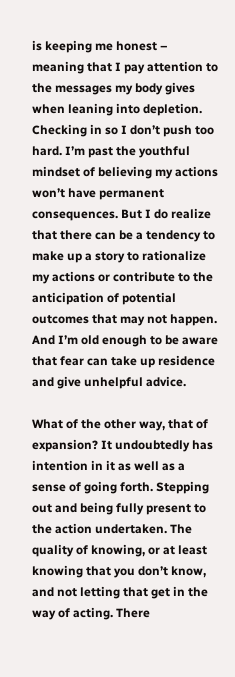is keeping me honest – meaning that I pay attention to the messages my body gives when leaning into depletion. Checking in so I don’t push too hard. I’m past the youthful mindset of believing my actions won’t have permanent consequences. But I do realize that there can be a tendency to make up a story to rationalize my actions or contribute to the anticipation of potential outcomes that may not happen. And I’m old enough to be aware that fear can take up residence and give unhelpful advice.

What of the other way, that of expansion? It undoubtedly has intention in it as well as a sense of going forth. Stepping out and being fully present to the action undertaken. The quality of knowing, or at least knowing that you don’t know, and not letting that get in the way of acting. There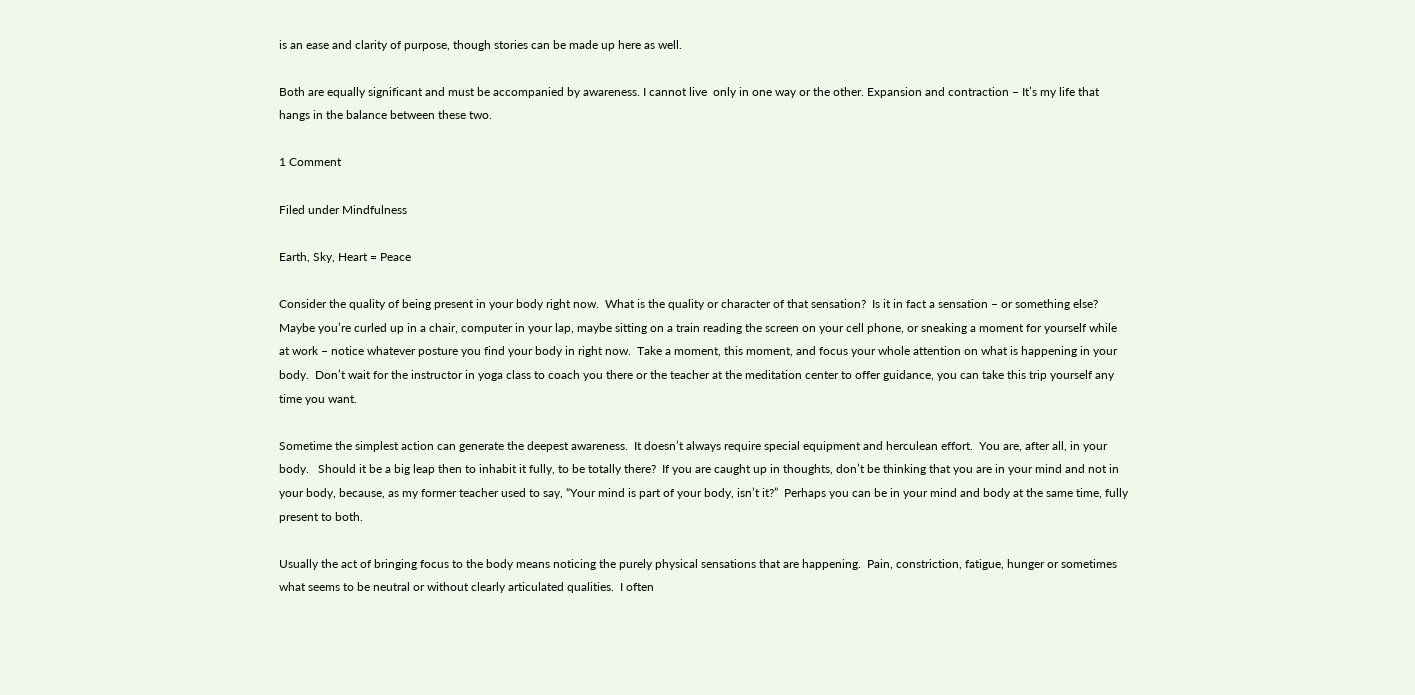is an ease and clarity of purpose, though stories can be made up here as well.

Both are equally significant and must be accompanied by awareness. I cannot live  only in one way or the other. Expansion and contraction – It’s my life that hangs in the balance between these two.

1 Comment

Filed under Mindfulness

Earth, Sky, Heart = Peace

Consider the quality of being present in your body right now.  What is the quality or character of that sensation?  Is it in fact a sensation – or something else?  Maybe you’re curled up in a chair, computer in your lap, maybe sitting on a train reading the screen on your cell phone, or sneaking a moment for yourself while at work – notice whatever posture you find your body in right now.  Take a moment, this moment, and focus your whole attention on what is happening in your body.  Don’t wait for the instructor in yoga class to coach you there or the teacher at the meditation center to offer guidance, you can take this trip yourself any time you want.

Sometime the simplest action can generate the deepest awareness.  It doesn’t always require special equipment and herculean effort.  You are, after all, in your body.   Should it be a big leap then to inhabit it fully, to be totally there?  If you are caught up in thoughts, don’t be thinking that you are in your mind and not in your body, because, as my former teacher used to say, “Your mind is part of your body, isn’t it?”  Perhaps you can be in your mind and body at the same time, fully present to both.

Usually the act of bringing focus to the body means noticing the purely physical sensations that are happening.  Pain, constriction, fatigue, hunger or sometimes what seems to be neutral or without clearly articulated qualities.  I often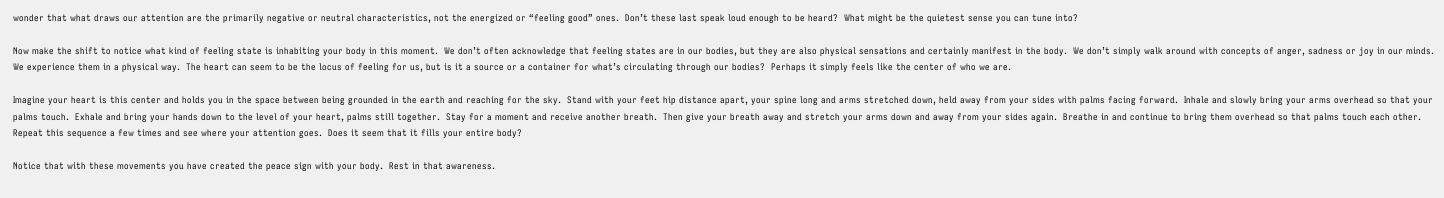wonder that what draws our attention are the primarily negative or neutral characteristics, not the energized or “feeling good” ones.  Don’t these last speak loud enough to be heard?  What might be the quietest sense you can tune into?

Now make the shift to notice what kind of feeling state is inhabiting your body in this moment.  We don’t often acknowledge that feeling states are in our bodies, but they are also physical sensations and certainly manifest in the body.  We don’t simply walk around with concepts of anger, sadness or joy in our minds.  We experience them in a physical way.  The heart can seem to be the locus of feeling for us, but is it a source or a container for what’s circulating through our bodies?  Perhaps it simply feels like the center of who we are.

Imagine your heart is this center and holds you in the space between being grounded in the earth and reaching for the sky.  Stand with your feet hip distance apart, your spine long and arms stretched down, held away from your sides with palms facing forward.  Inhale and slowly bring your arms overhead so that your palms touch.  Exhale and bring your hands down to the level of your heart, palms still together.  Stay for a moment and receive another breath.  Then give your breath away and stretch your arms down and away from your sides again.  Breathe in and continue to bring them overhead so that palms touch each other.  Repeat this sequence a few times and see where your attention goes.  Does it seem that it fills your entire body?

Notice that with these movements you have created the peace sign with your body.  Rest in that awareness.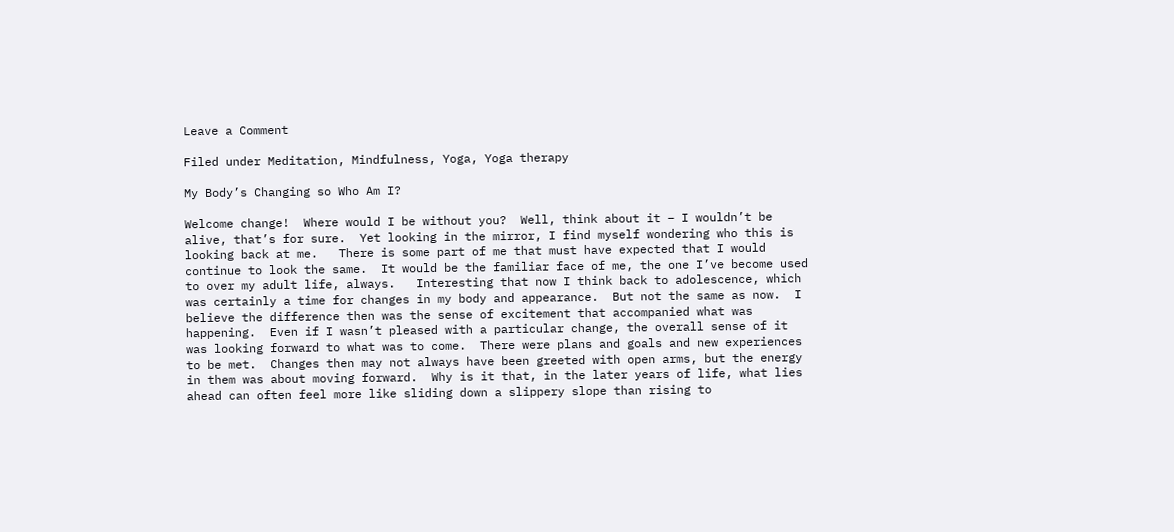Leave a Comment

Filed under Meditation, Mindfulness, Yoga, Yoga therapy

My Body’s Changing so Who Am I?

Welcome change!  Where would I be without you?  Well, think about it – I wouldn’t be alive, that’s for sure.  Yet looking in the mirror, I find myself wondering who this is looking back at me.   There is some part of me that must have expected that I would continue to look the same.  It would be the familiar face of me, the one I’ve become used to over my adult life, always.   Interesting that now I think back to adolescence, which was certainly a time for changes in my body and appearance.  But not the same as now.  I believe the difference then was the sense of excitement that accompanied what was happening.  Even if I wasn’t pleased with a particular change, the overall sense of it was looking forward to what was to come.  There were plans and goals and new experiences to be met.  Changes then may not always have been greeted with open arms, but the energy in them was about moving forward.  Why is it that, in the later years of life, what lies ahead can often feel more like sliding down a slippery slope than rising to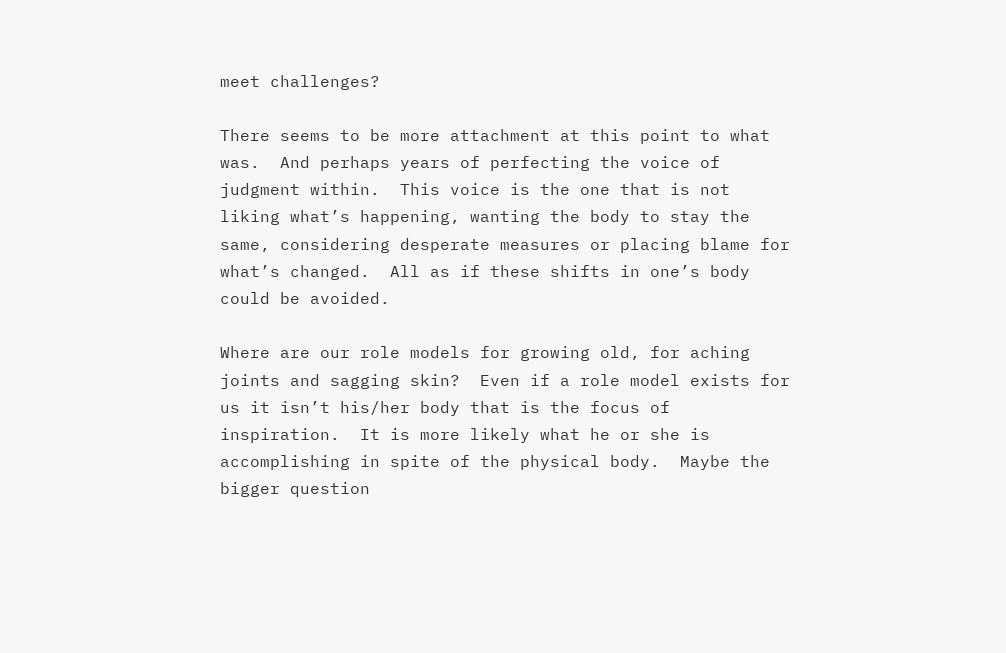meet challenges?

There seems to be more attachment at this point to what was.  And perhaps years of perfecting the voice of judgment within.  This voice is the one that is not liking what’s happening, wanting the body to stay the same, considering desperate measures or placing blame for what’s changed.  All as if these shifts in one’s body could be avoided.

Where are our role models for growing old, for aching joints and sagging skin?  Even if a role model exists for us it isn’t his/her body that is the focus of inspiration.  It is more likely what he or she is accomplishing in spite of the physical body.  Maybe the bigger question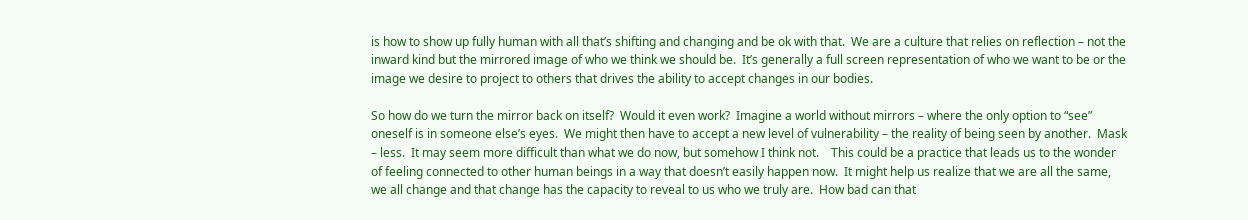is how to show up fully human with all that’s shifting and changing and be ok with that.  We are a culture that relies on reflection – not the inward kind but the mirrored image of who we think we should be.  It’s generally a full screen representation of who we want to be or the image we desire to project to others that drives the ability to accept changes in our bodies.

So how do we turn the mirror back on itself?  Would it even work?  Imagine a world without mirrors – where the only option to “see” oneself is in someone else’s eyes.  We might then have to accept a new level of vulnerability – the reality of being seen by another.  Mask – less.  It may seem more difficult than what we do now, but somehow I think not.    This could be a practice that leads us to the wonder of feeling connected to other human beings in a way that doesn’t easily happen now.  It might help us realize that we are all the same, we all change and that change has the capacity to reveal to us who we truly are.  How bad can that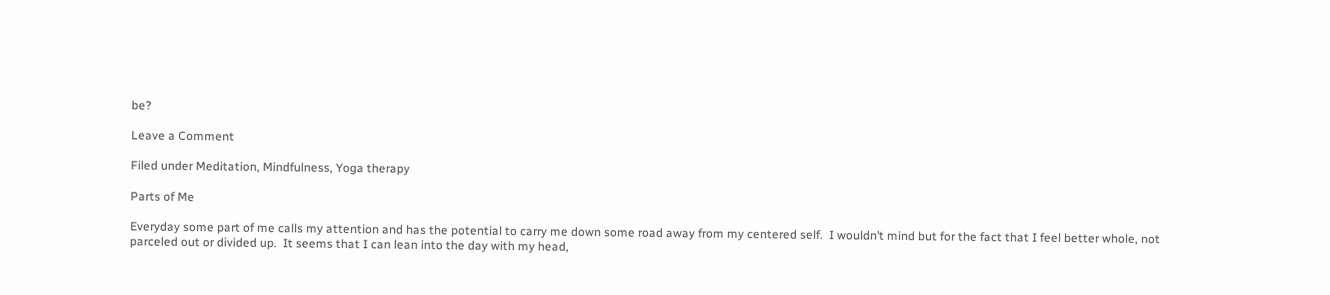be?

Leave a Comment

Filed under Meditation, Mindfulness, Yoga therapy

Parts of Me

Everyday some part of me calls my attention and has the potential to carry me down some road away from my centered self.  I wouldn’t mind but for the fact that I feel better whole, not parceled out or divided up.  It seems that I can lean into the day with my head,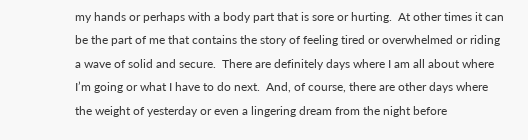my hands or perhaps with a body part that is sore or hurting.  At other times it can be the part of me that contains the story of feeling tired or overwhelmed or riding a wave of solid and secure.  There are definitely days where I am all about where I’m going or what I have to do next.  And, of course, there are other days where the weight of yesterday or even a lingering dream from the night before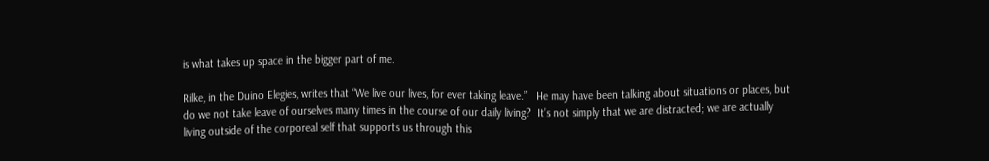is what takes up space in the bigger part of me.

Rilke, in the Duino Elegies, writes that “We live our lives, for ever taking leave.”   He may have been talking about situations or places, but do we not take leave of ourselves many times in the course of our daily living?  It’s not simply that we are distracted; we are actually living outside of the corporeal self that supports us through this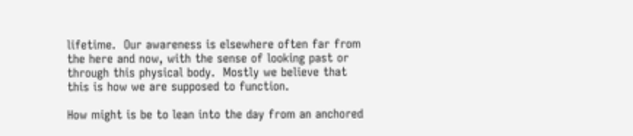lifetime.  Our awareness is elsewhere often far from the here and now, with the sense of looking past or through this physical body.  Mostly we believe that this is how we are supposed to function.

How might is be to lean into the day from an anchored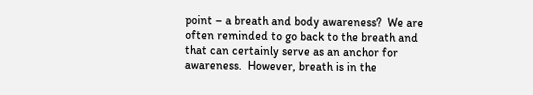point – a breath and body awareness?  We are often reminded to go back to the breath and that can certainly serve as an anchor for awareness.  However, breath is in the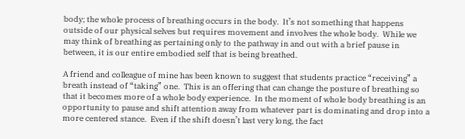body; the whole process of breathing occurs in the body.  It’s not something that happens outside of our physical selves but requires movement and involves the whole body.  While we may think of breathing as pertaining only to the pathway in and out with a brief pause in between, it is our entire embodied self that is being breathed.

A friend and colleague of mine has been known to suggest that students practice “receiving” a breath instead of “taking” one.  This is an offering that can change the posture of breathing so that it becomes more of a whole body experience.  In the moment of whole body breathing is an opportunity to pause and shift attention away from whatever part is dominating and drop into a more centered stance.  Even if the shift doesn’t last very long, the fact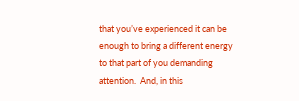that you’ve experienced it can be enough to bring a different energy to that part of you demanding attention.  And, in this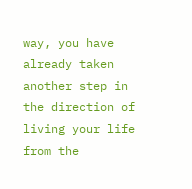way, you have already taken another step in the direction of living your life from the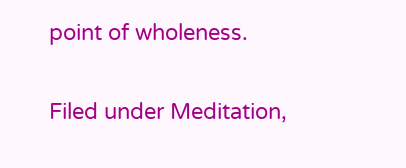point of wholeness.


Filed under Meditation,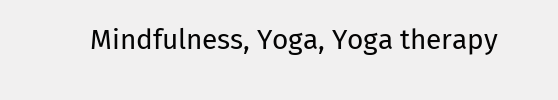Mindfulness, Yoga, Yoga therapy